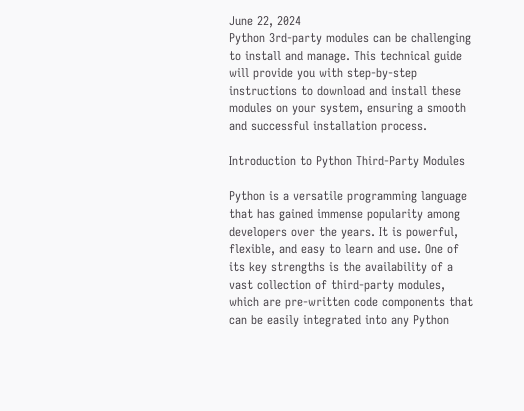June 22, 2024
Python 3rd-party modules can be challenging to install and manage. This technical guide will provide you with step-by-step instructions to download and install these modules on your system, ensuring a smooth and successful installation process.

Introduction to Python Third-Party Modules

Python is a versatile programming language that has gained immense popularity among developers over the years. It is powerful, flexible, and easy to learn and use. One of its key strengths is the availability of a vast collection of third-party modules, which are pre-written code components that can be easily integrated into any Python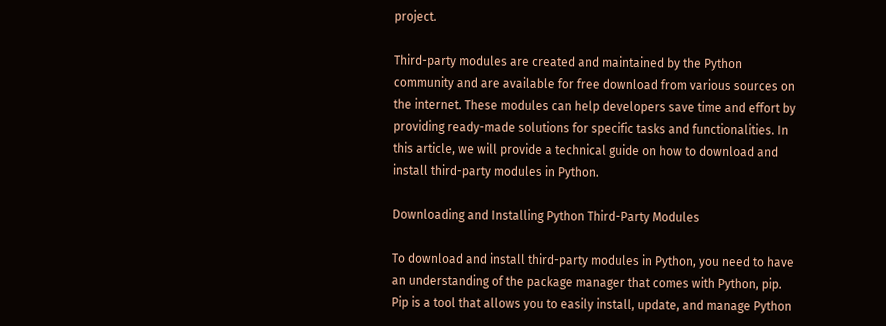project.

Third-party modules are created and maintained by the Python community and are available for free download from various sources on the internet. These modules can help developers save time and effort by providing ready-made solutions for specific tasks and functionalities. In this article, we will provide a technical guide on how to download and install third-party modules in Python.

Downloading and Installing Python Third-Party Modules

To download and install third-party modules in Python, you need to have an understanding of the package manager that comes with Python, pip. Pip is a tool that allows you to easily install, update, and manage Python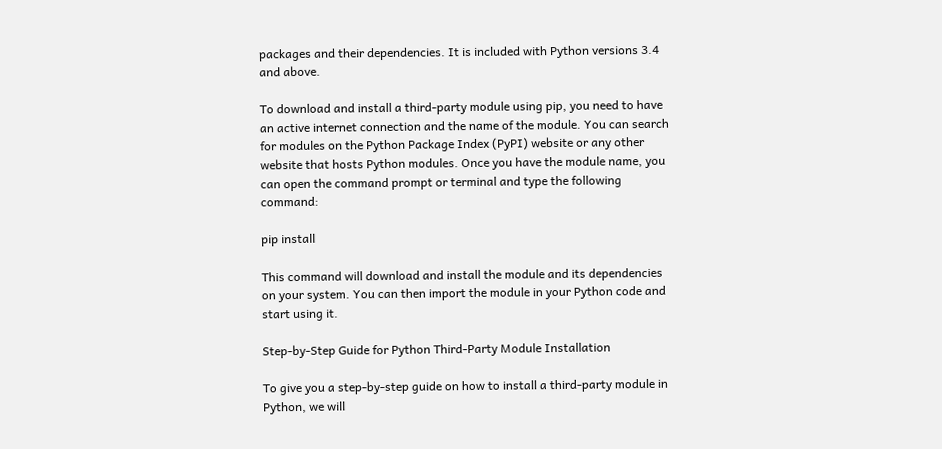packages and their dependencies. It is included with Python versions 3.4 and above.

To download and install a third-party module using pip, you need to have an active internet connection and the name of the module. You can search for modules on the Python Package Index (PyPI) website or any other website that hosts Python modules. Once you have the module name, you can open the command prompt or terminal and type the following command:

pip install

This command will download and install the module and its dependencies on your system. You can then import the module in your Python code and start using it.

Step-by-Step Guide for Python Third-Party Module Installation

To give you a step-by-step guide on how to install a third-party module in Python, we will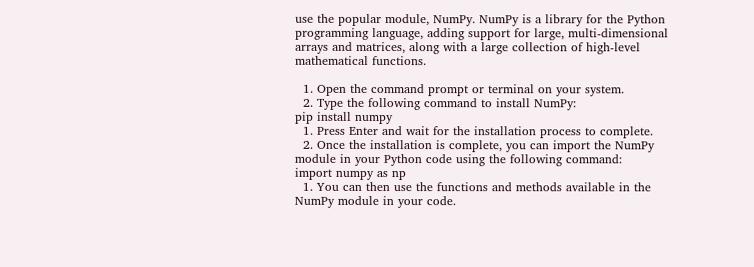use the popular module, NumPy. NumPy is a library for the Python programming language, adding support for large, multi-dimensional arrays and matrices, along with a large collection of high-level mathematical functions.

  1. Open the command prompt or terminal on your system.
  2. Type the following command to install NumPy:
pip install numpy
  1. Press Enter and wait for the installation process to complete.
  2. Once the installation is complete, you can import the NumPy module in your Python code using the following command:
import numpy as np
  1. You can then use the functions and methods available in the NumPy module in your code.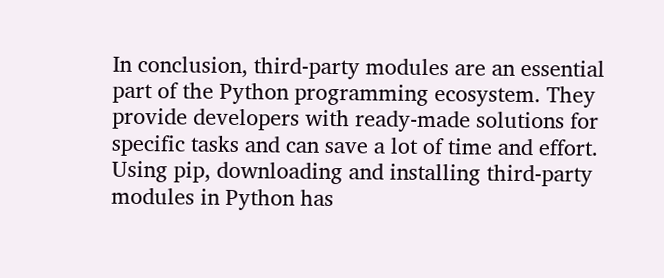In conclusion, third-party modules are an essential part of the Python programming ecosystem. They provide developers with ready-made solutions for specific tasks and can save a lot of time and effort. Using pip, downloading and installing third-party modules in Python has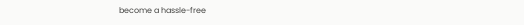become a hassle-free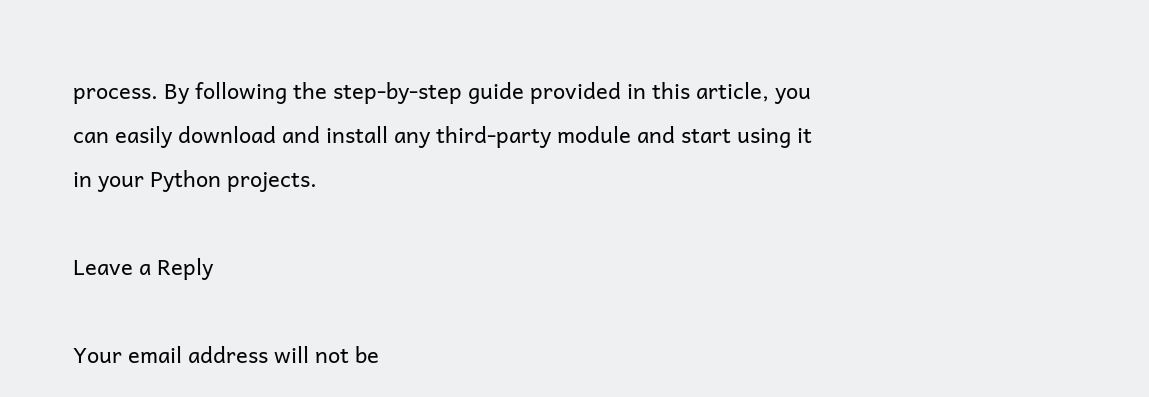process. By following the step-by-step guide provided in this article, you can easily download and install any third-party module and start using it in your Python projects.

Leave a Reply

Your email address will not be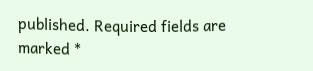published. Required fields are marked *